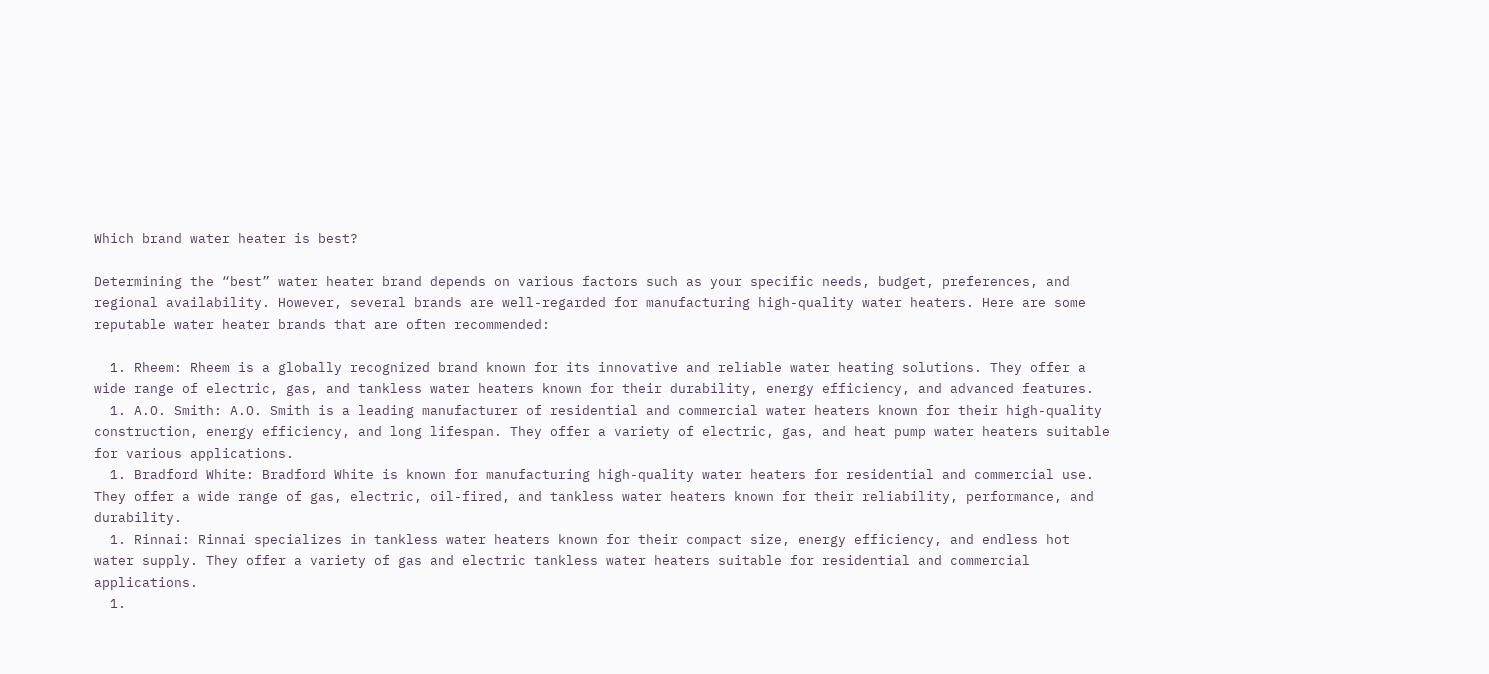Which brand water heater is best?

Determining the “best” water heater brand depends on various factors such as your specific needs, budget, preferences, and regional availability. However, several brands are well-regarded for manufacturing high-quality water heaters. Here are some reputable water heater brands that are often recommended:

  1. Rheem: Rheem is a globally recognized brand known for its innovative and reliable water heating solutions. They offer a wide range of electric, gas, and tankless water heaters known for their durability, energy efficiency, and advanced features.
  1. A.O. Smith: A.O. Smith is a leading manufacturer of residential and commercial water heaters known for their high-quality construction, energy efficiency, and long lifespan. They offer a variety of electric, gas, and heat pump water heaters suitable for various applications.
  1. Bradford White: Bradford White is known for manufacturing high-quality water heaters for residential and commercial use. They offer a wide range of gas, electric, oil-fired, and tankless water heaters known for their reliability, performance, and durability.
  1. Rinnai: Rinnai specializes in tankless water heaters known for their compact size, energy efficiency, and endless hot water supply. They offer a variety of gas and electric tankless water heaters suitable for residential and commercial applications.
  1.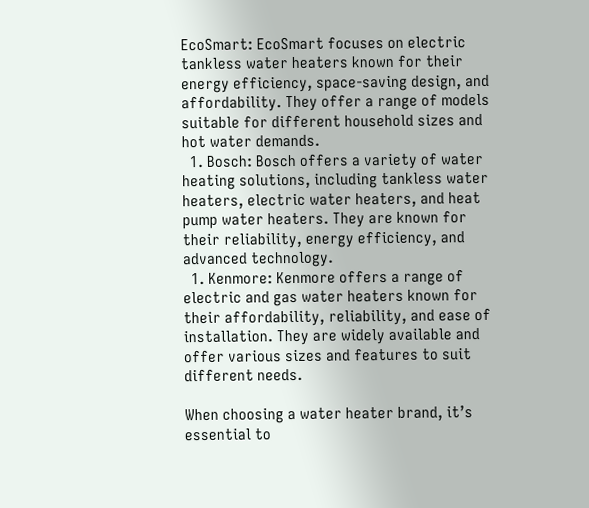EcoSmart: EcoSmart focuses on electric tankless water heaters known for their energy efficiency, space-saving design, and affordability. They offer a range of models suitable for different household sizes and hot water demands.
  1. Bosch: Bosch offers a variety of water heating solutions, including tankless water heaters, electric water heaters, and heat pump water heaters. They are known for their reliability, energy efficiency, and advanced technology.
  1. Kenmore: Kenmore offers a range of electric and gas water heaters known for their affordability, reliability, and ease of installation. They are widely available and offer various sizes and features to suit different needs.

When choosing a water heater brand, it’s essential to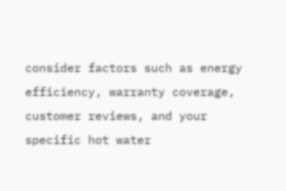consider factors such as energy efficiency, warranty coverage, customer reviews, and your specific hot water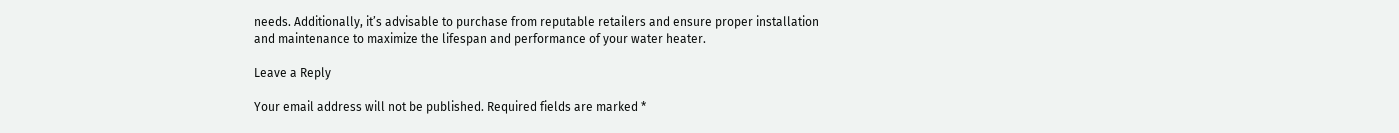needs. Additionally, it’s advisable to purchase from reputable retailers and ensure proper installation and maintenance to maximize the lifespan and performance of your water heater.

Leave a Reply

Your email address will not be published. Required fields are marked *